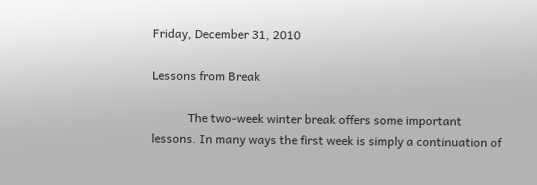Friday, December 31, 2010

Lessons from Break

            The two-week winter break offers some important lessons. In many ways the first week is simply a continuation of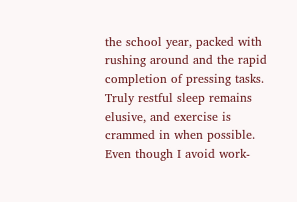the school year, packed with rushing around and the rapid completion of pressing tasks. Truly restful sleep remains elusive, and exercise is crammed in when possible. Even though I avoid work-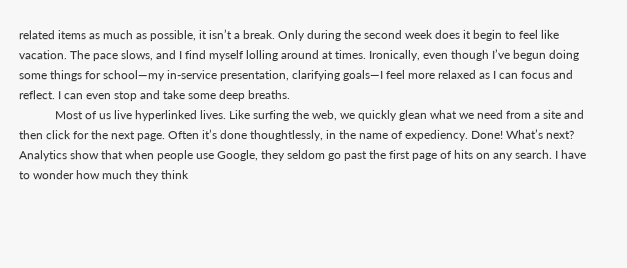related items as much as possible, it isn’t a break. Only during the second week does it begin to feel like vacation. The pace slows, and I find myself lolling around at times. Ironically, even though I’ve begun doing some things for school—my in-service presentation, clarifying goals—I feel more relaxed as I can focus and reflect. I can even stop and take some deep breaths.
            Most of us live hyperlinked lives. Like surfing the web, we quickly glean what we need from a site and then click for the next page. Often it’s done thoughtlessly, in the name of expediency. Done! What’s next? Analytics show that when people use Google, they seldom go past the first page of hits on any search. I have to wonder how much they think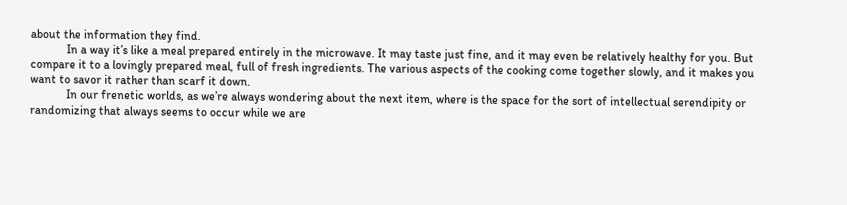about the information they find.
            In a way it’s like a meal prepared entirely in the microwave. It may taste just fine, and it may even be relatively healthy for you. But compare it to a lovingly prepared meal, full of fresh ingredients. The various aspects of the cooking come together slowly, and it makes you want to savor it rather than scarf it down.
            In our frenetic worlds, as we’re always wondering about the next item, where is the space for the sort of intellectual serendipity or randomizing that always seems to occur while we are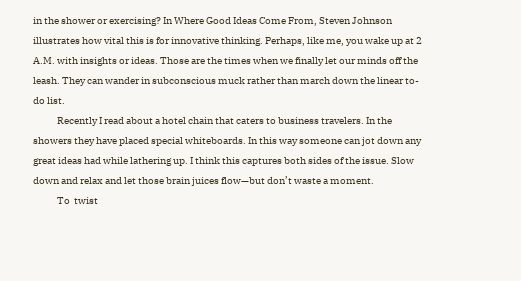in the shower or exercising? In Where Good Ideas Come From, Steven Johnson illustrates how vital this is for innovative thinking. Perhaps, like me, you wake up at 2 A.M. with insights or ideas. Those are the times when we finally let our minds off the leash. They can wander in subconscious muck rather than march down the linear to-do list.
            Recently I read about a hotel chain that caters to business travelers. In the showers they have placed special whiteboards. In this way someone can jot down any great ideas had while lathering up. I think this captures both sides of the issue. Slow down and relax and let those brain juices flow—but don’t waste a moment.
            To  twist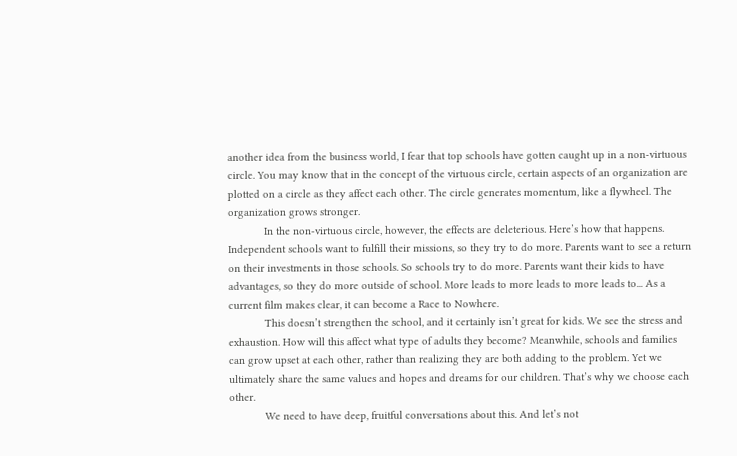another idea from the business world, I fear that top schools have gotten caught up in a non-virtuous circle. You may know that in the concept of the virtuous circle, certain aspects of an organization are plotted on a circle as they affect each other. The circle generates momentum, like a flywheel. The organization grows stronger.
            In the non-virtuous circle, however, the effects are deleterious. Here’s how that happens. Independent schools want to fulfill their missions, so they try to do more. Parents want to see a return on their investments in those schools. So schools try to do more. Parents want their kids to have advantages, so they do more outside of school. More leads to more leads to more leads to... As a current film makes clear, it can become a Race to Nowhere.
            This doesn’t strengthen the school, and it certainly isn’t great for kids. We see the stress and exhaustion. How will this affect what type of adults they become? Meanwhile, schools and families can grow upset at each other, rather than realizing they are both adding to the problem. Yet we ultimately share the same values and hopes and dreams for our children. That’s why we choose each other.
            We need to have deep, fruitful conversations about this. And let’s not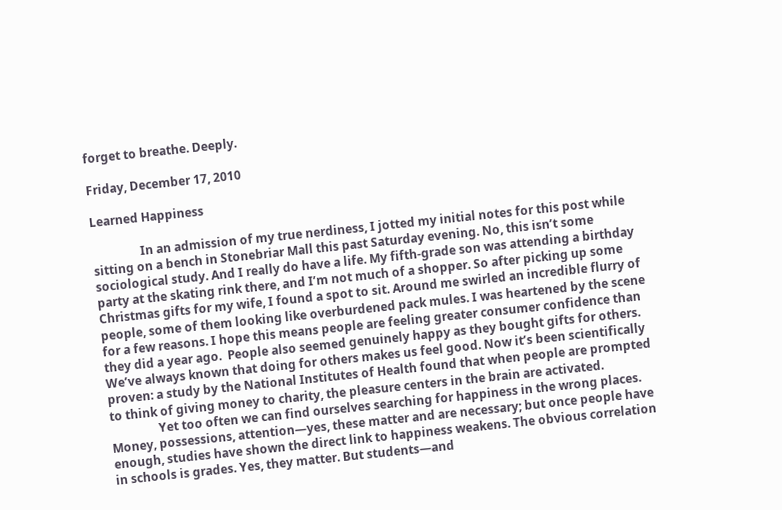forget to breathe. Deeply.

Friday, December 17, 2010

Learned Happiness

                In an admission of my true nerdiness, I jotted my initial notes for this post while sitting on a bench in Stonebriar Mall this past Saturday evening. No, this isn’t some sociological study. And I really do have a life. My fifth-grade son was attending a birthday party at the skating rink there, and I’m not much of a shopper. So after picking up some Christmas gifts for my wife, I found a spot to sit. Around me swirled an incredible flurry of people, some of them looking like overburdened pack mules. I was heartened by the scene for a few reasons. I hope this means people are feeling greater consumer confidence than they did a year ago.  People also seemed genuinely happy as they bought gifts for others. We’ve always known that doing for others makes us feel good. Now it’s been scientifically proven: a study by the National Institutes of Health found that when people are prompted to think of giving money to charity, the pleasure centers in the brain are activated.
                Yet too often we can find ourselves searching for happiness in the wrong places. Money, possessions, attention—yes, these matter and are necessary; but once people have enough, studies have shown the direct link to happiness weakens. The obvious correlation in schools is grades. Yes, they matter. But students—and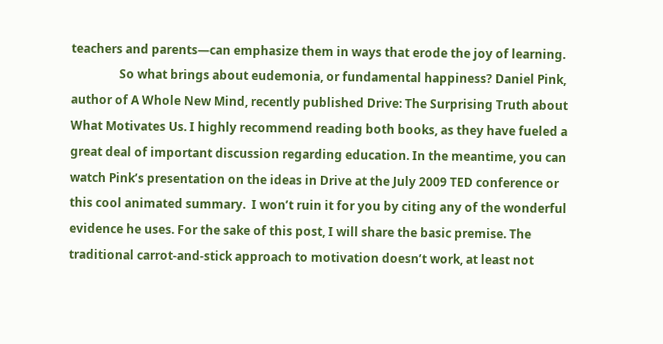teachers and parents—can emphasize them in ways that erode the joy of learning.
                So what brings about eudemonia, or fundamental happiness? Daniel Pink, author of A Whole New Mind, recently published Drive: The Surprising Truth about What Motivates Us. I highly recommend reading both books, as they have fueled a great deal of important discussion regarding education. In the meantime, you can watch Pink’s presentation on the ideas in Drive at the July 2009 TED conference or this cool animated summary.  I won’t ruin it for you by citing any of the wonderful evidence he uses. For the sake of this post, I will share the basic premise. The traditional carrot-and-stick approach to motivation doesn’t work, at least not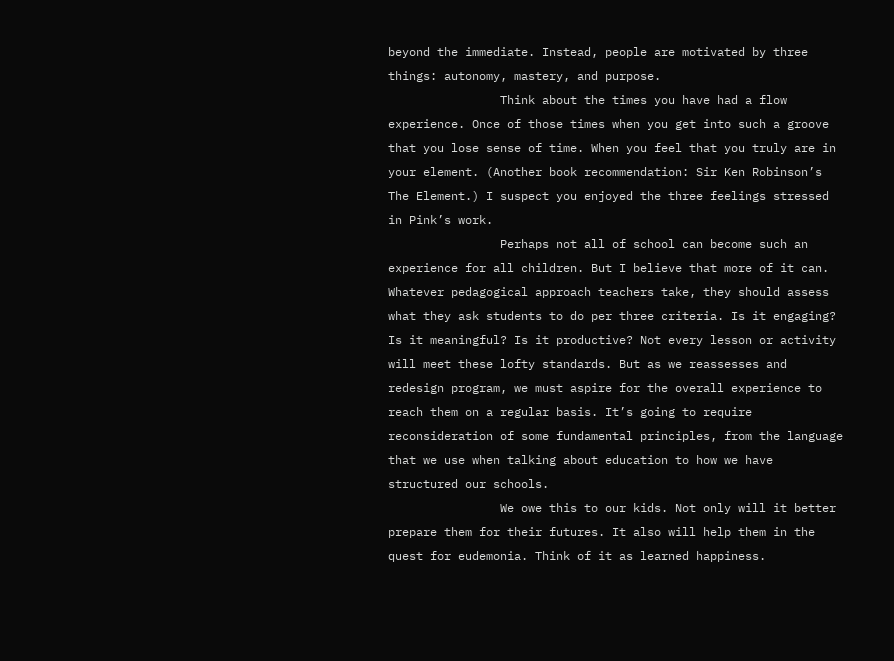beyond the immediate. Instead, people are motivated by three things: autonomy, mastery, and purpose.
                Think about the times you have had a flow experience. Once of those times when you get into such a groove that you lose sense of time. When you feel that you truly are in your element. (Another book recommendation: Sir Ken Robinson’s The Element.) I suspect you enjoyed the three feelings stressed in Pink’s work.
                Perhaps not all of school can become such an experience for all children. But I believe that more of it can. Whatever pedagogical approach teachers take, they should assess what they ask students to do per three criteria. Is it engaging? Is it meaningful? Is it productive? Not every lesson or activity will meet these lofty standards. But as we reassesses and redesign program, we must aspire for the overall experience to reach them on a regular basis. It’s going to require reconsideration of some fundamental principles, from the language that we use when talking about education to how we have structured our schools.
                We owe this to our kids. Not only will it better prepare them for their futures. It also will help them in the quest for eudemonia. Think of it as learned happiness.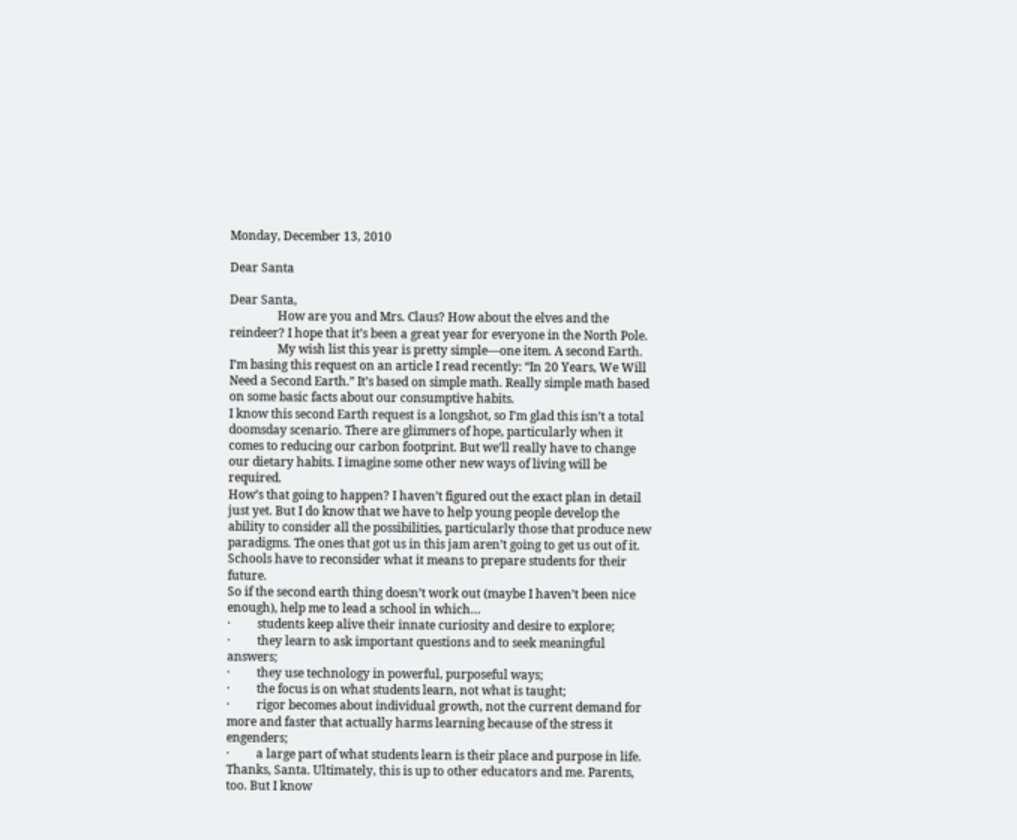Monday, December 13, 2010

Dear Santa

Dear Santa,
                How are you and Mrs. Claus? How about the elves and the reindeer? I hope that it’s been a great year for everyone in the North Pole.
                My wish list this year is pretty simple—one item. A second Earth.
I’m basing this request on an article I read recently: “In 20 Years, We Will Need a Second Earth.” It’s based on simple math. Really simple math based on some basic facts about our consumptive habits.
I know this second Earth request is a longshot, so I’m glad this isn’t a total doomsday scenario. There are glimmers of hope, particularly when it comes to reducing our carbon footprint. But we’ll really have to change our dietary habits. I imagine some other new ways of living will be required.
How’s that going to happen? I haven’t figured out the exact plan in detail just yet. But I do know that we have to help young people develop the ability to consider all the possibilities, particularly those that produce new paradigms. The ones that got us in this jam aren’t going to get us out of it. Schools have to reconsider what it means to prepare students for their future.
So if the second earth thing doesn’t work out (maybe I haven’t been nice enough), help me to lead a school in which…
·         students keep alive their innate curiosity and desire to explore;
·         they learn to ask important questions and to seek meaningful answers;
·         they use technology in powerful, purposeful ways;
·         the focus is on what students learn, not what is taught;
·         rigor becomes about individual growth, not the current demand for more and faster that actually harms learning because of the stress it engenders;
·         a large part of what students learn is their place and purpose in life.
Thanks, Santa. Ultimately, this is up to other educators and me. Parents, too. But I know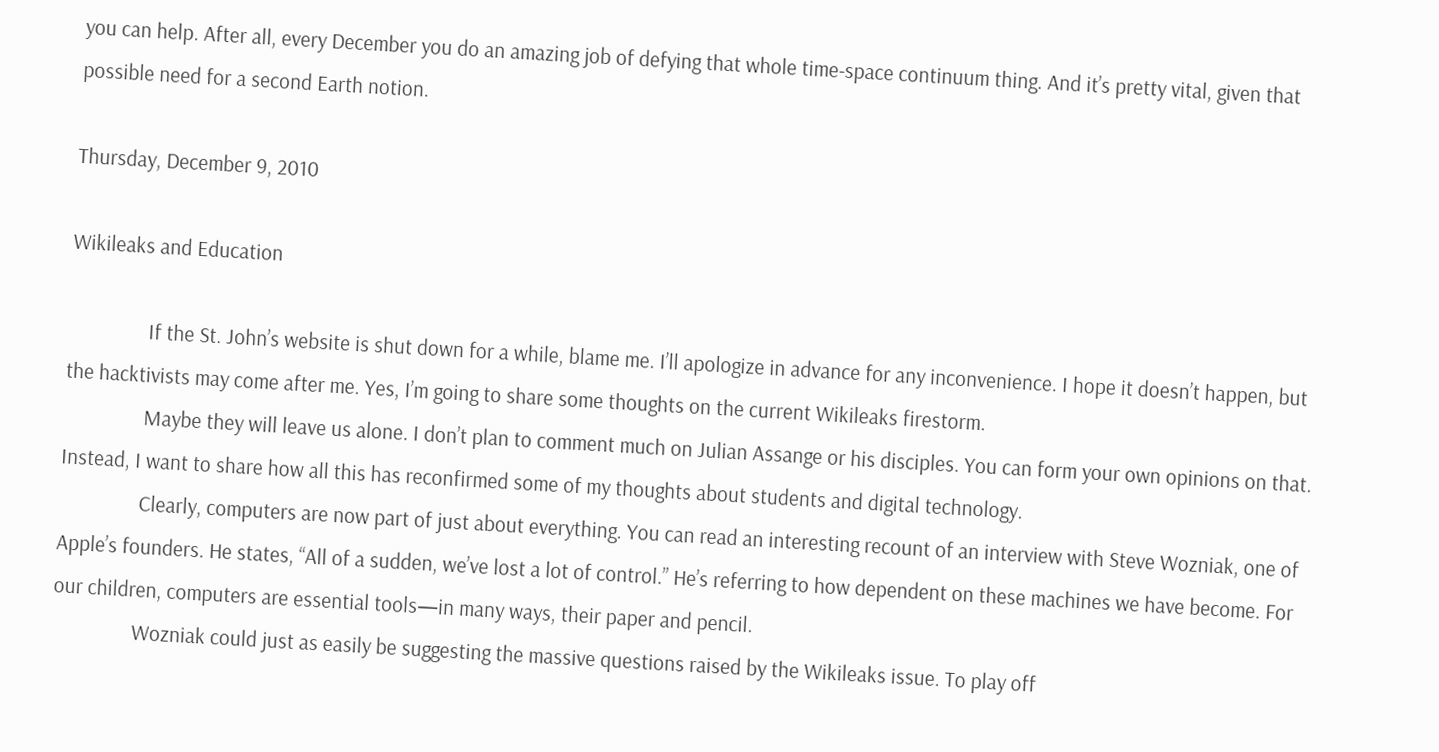you can help. After all, every December you do an amazing job of defying that whole time-space continuum thing. And it’s pretty vital, given that possible need for a second Earth notion.

Thursday, December 9, 2010

Wikileaks and Education

                If the St. John’s website is shut down for a while, blame me. I’ll apologize in advance for any inconvenience. I hope it doesn’t happen, but the hacktivists may come after me. Yes, I’m going to share some thoughts on the current Wikileaks firestorm.
                Maybe they will leave us alone. I don’t plan to comment much on Julian Assange or his disciples. You can form your own opinions on that. Instead, I want to share how all this has reconfirmed some of my thoughts about students and digital technology.
                Clearly, computers are now part of just about everything. You can read an interesting recount of an interview with Steve Wozniak, one of Apple’s founders. He states, “All of a sudden, we’ve lost a lot of control.” He’s referring to how dependent on these machines we have become. For our children, computers are essential tools—in many ways, their paper and pencil.
                Wozniak could just as easily be suggesting the massive questions raised by the Wikileaks issue. To play off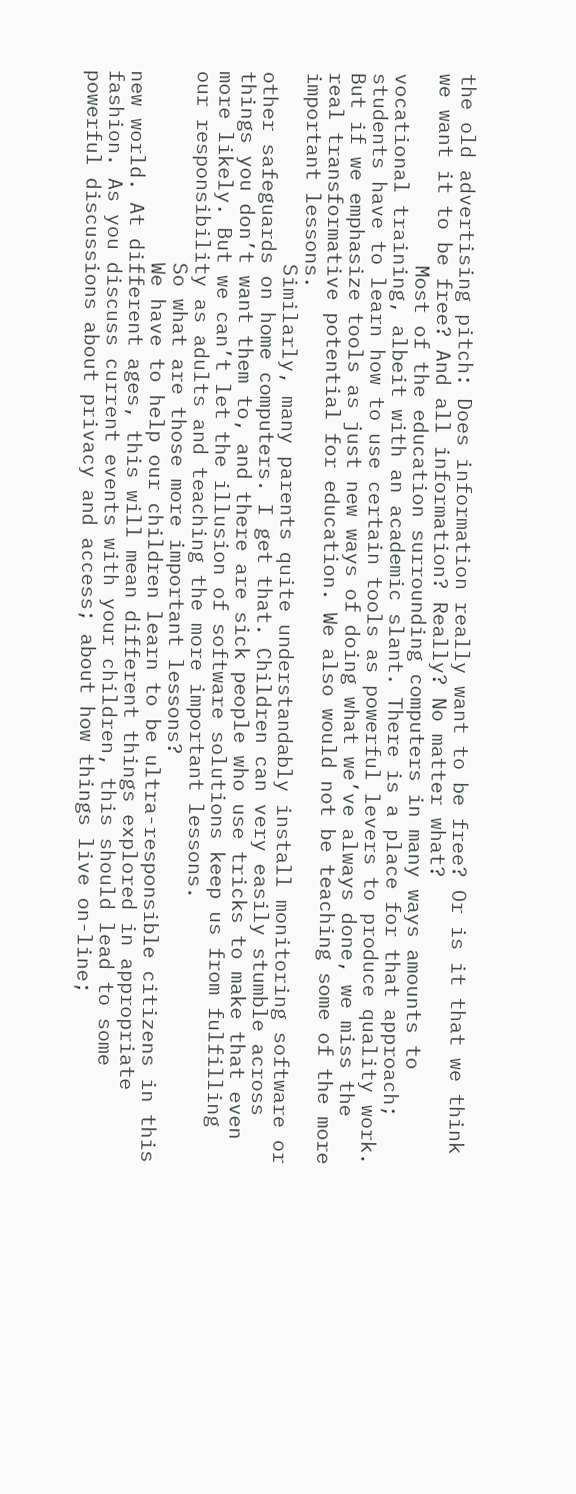the old advertising pitch: Does information really want to be free? Or is it that we think we want it to be free? And all information? Really? No matter what?
                Most of the education surrounding computers in many ways amounts to vocational training, albeit with an academic slant. There is a place for that approach; students have to learn how to use certain tools as powerful levers to produce quality work. But if we emphasize tools as just new ways of doing what we’ve always done, we miss the real transformative potential for education. We also would not be teaching some of the more important lessons.
                Similarly, many parents quite understandably install monitoring software or other safeguards on home computers. I get that. Children can very easily stumble across things you don’t want them to, and there are sick people who use tricks to make that even more likely. But we can’t let the illusion of software solutions keep us from fulfilling our responsibility as adults and teaching the more important lessons.
                So what are those more important lessons?
                We have to help our children learn to be ultra-responsible citizens in this new world. At different ages, this will mean different things explored in appropriate fashion. As you discuss current events with your children, this should lead to some powerful discussions about privacy and access; about how things live on-line;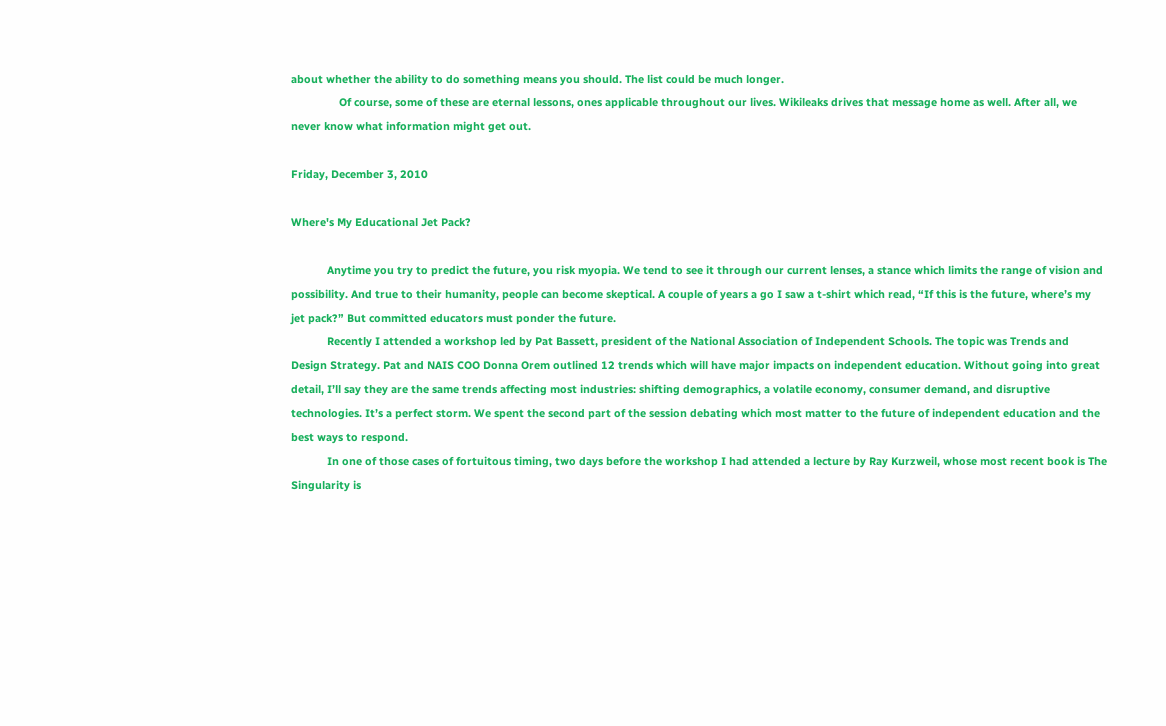about whether the ability to do something means you should. The list could be much longer.
                Of course, some of these are eternal lessons, ones applicable throughout our lives. Wikileaks drives that message home as well. After all, we never know what information might get out.

Friday, December 3, 2010

Where's My Educational Jet Pack?

            Anytime you try to predict the future, you risk myopia. We tend to see it through our current lenses, a stance which limits the range of vision and possibility. And true to their humanity, people can become skeptical. A couple of years a go I saw a t-shirt which read, “If this is the future, where’s my jet pack?” But committed educators must ponder the future.
            Recently I attended a workshop led by Pat Bassett, president of the National Association of Independent Schools. The topic was Trends and Design Strategy. Pat and NAIS COO Donna Orem outlined 12 trends which will have major impacts on independent education. Without going into great detail, I’ll say they are the same trends affecting most industries: shifting demographics, a volatile economy, consumer demand, and disruptive technologies. It’s a perfect storm. We spent the second part of the session debating which most matter to the future of independent education and the best ways to respond.
            In one of those cases of fortuitous timing, two days before the workshop I had attended a lecture by Ray Kurzweil, whose most recent book is The Singularity is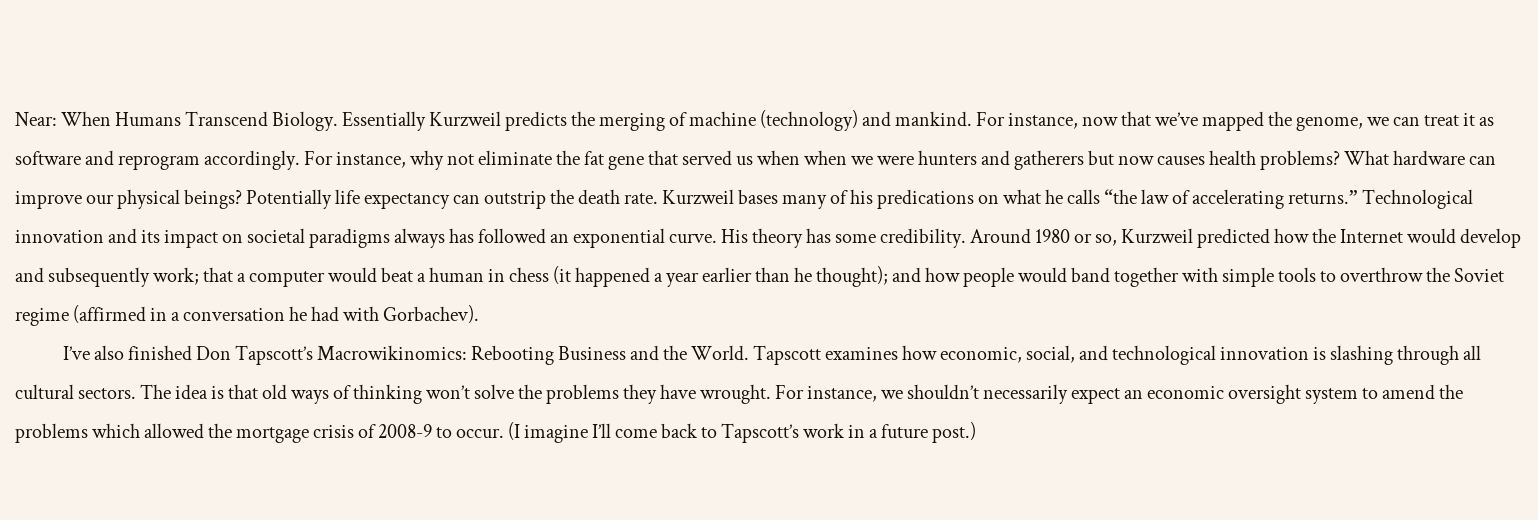Near: When Humans Transcend Biology. Essentially Kurzweil predicts the merging of machine (technology) and mankind. For instance, now that we’ve mapped the genome, we can treat it as software and reprogram accordingly. For instance, why not eliminate the fat gene that served us when when we were hunters and gatherers but now causes health problems? What hardware can improve our physical beings? Potentially life expectancy can outstrip the death rate. Kurzweil bases many of his predications on what he calls “the law of accelerating returns.” Technological innovation and its impact on societal paradigms always has followed an exponential curve. His theory has some credibility. Around 1980 or so, Kurzweil predicted how the Internet would develop and subsequently work; that a computer would beat a human in chess (it happened a year earlier than he thought); and how people would band together with simple tools to overthrow the Soviet regime (affirmed in a conversation he had with Gorbachev).
            I’ve also finished Don Tapscott’s Macrowikinomics: Rebooting Business and the World. Tapscott examines how economic, social, and technological innovation is slashing through all cultural sectors. The idea is that old ways of thinking won’t solve the problems they have wrought. For instance, we shouldn’t necessarily expect an economic oversight system to amend the problems which allowed the mortgage crisis of 2008-9 to occur. (I imagine I’ll come back to Tapscott’s work in a future post.)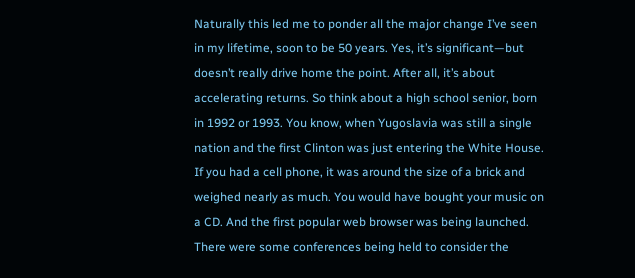Naturally this led me to ponder all the major change I’ve seen in my lifetime, soon to be 50 years. Yes, it’s significant—but doesn’t really drive home the point. After all, it’s about accelerating returns. So think about a high school senior, born in 1992 or 1993. You know, when Yugoslavia was still a single nation and the first Clinton was just entering the White House. If you had a cell phone, it was around the size of a brick and weighed nearly as much. You would have bought your music on a CD. And the first popular web browser was being launched. There were some conferences being held to consider the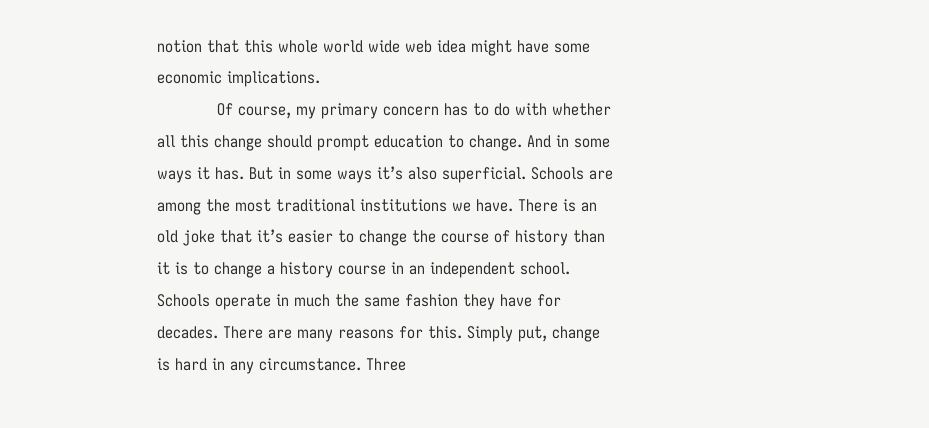notion that this whole world wide web idea might have some economic implications.
            Of course, my primary concern has to do with whether all this change should prompt education to change. And in some ways it has. But in some ways it’s also superficial. Schools are among the most traditional institutions we have. There is an old joke that it’s easier to change the course of history than it is to change a history course in an independent school. Schools operate in much the same fashion they have for decades. There are many reasons for this. Simply put, change is hard in any circumstance. Three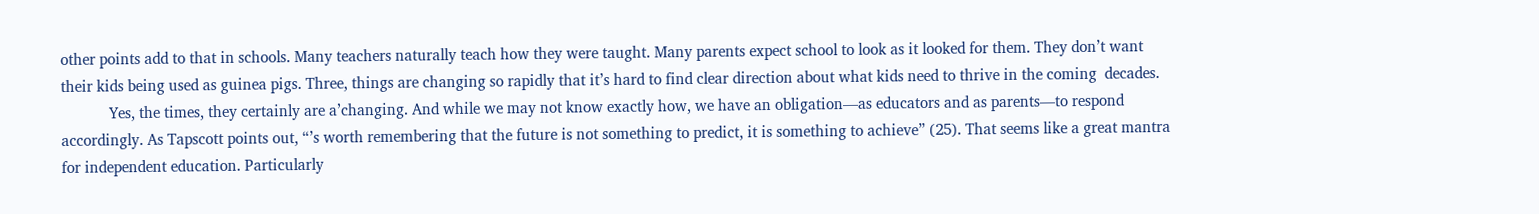other points add to that in schools. Many teachers naturally teach how they were taught. Many parents expect school to look as it looked for them. They don’t want their kids being used as guinea pigs. Three, things are changing so rapidly that it’s hard to find clear direction about what kids need to thrive in the coming  decades.
            Yes, the times, they certainly are a’changing. And while we may not know exactly how, we have an obligation—as educators and as parents—to respond accordingly. As Tapscott points out, “’s worth remembering that the future is not something to predict, it is something to achieve” (25). That seems like a great mantra for independent education. Particularly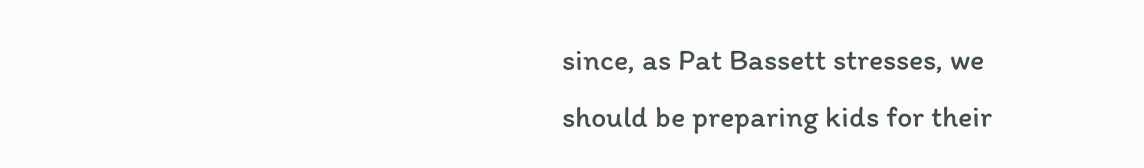since, as Pat Bassett stresses, we should be preparing kids for their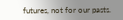futures, not for our pasts.